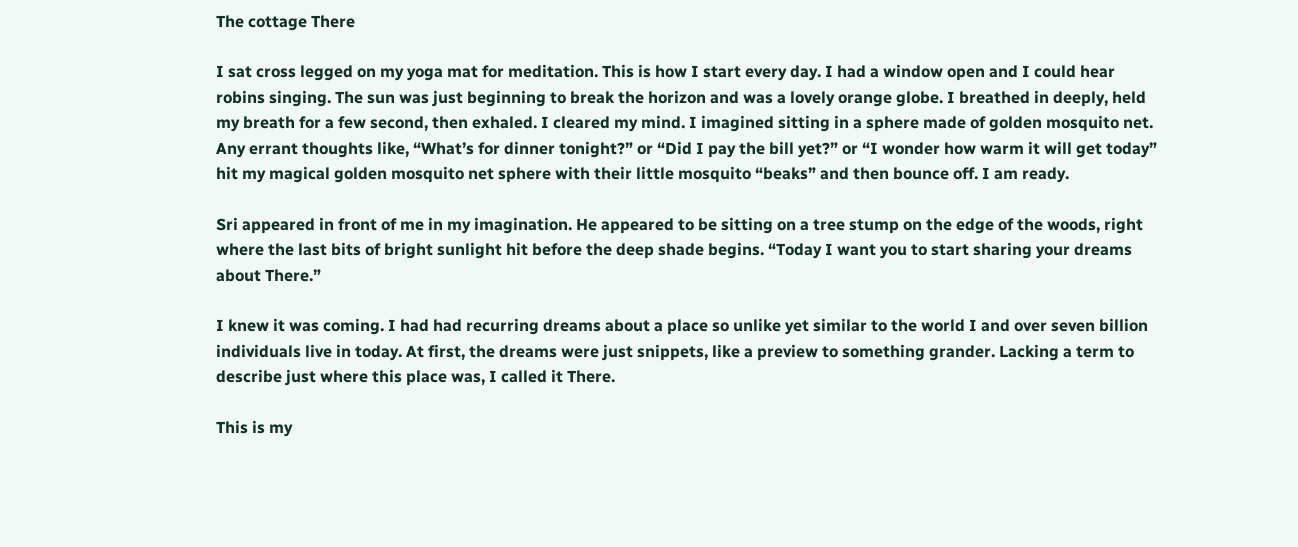The cottage There

I sat cross legged on my yoga mat for meditation. This is how I start every day. I had a window open and I could hear robins singing. The sun was just beginning to break the horizon and was a lovely orange globe. I breathed in deeply, held my breath for a few second, then exhaled. I cleared my mind. I imagined sitting in a sphere made of golden mosquito net. Any errant thoughts like, “What’s for dinner tonight?” or “Did I pay the bill yet?” or “I wonder how warm it will get today” hit my magical golden mosquito net sphere with their little mosquito “beaks” and then bounce off. I am ready.

Sri appeared in front of me in my imagination. He appeared to be sitting on a tree stump on the edge of the woods, right where the last bits of bright sunlight hit before the deep shade begins. “Today I want you to start sharing your dreams about There.”

I knew it was coming. I had had recurring dreams about a place so unlike yet similar to the world I and over seven billion individuals live in today. At first, the dreams were just snippets, like a preview to something grander. Lacking a term to describe just where this place was, I called it There.

This is my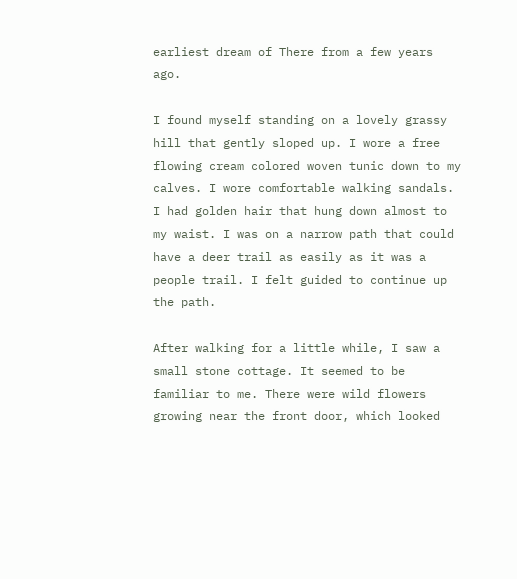earliest dream of There from a few years ago.

I found myself standing on a lovely grassy hill that gently sloped up. I wore a free flowing cream colored woven tunic down to my calves. I wore comfortable walking sandals. I had golden hair that hung down almost to my waist. I was on a narrow path that could have a deer trail as easily as it was a people trail. I felt guided to continue up the path.

After walking for a little while, I saw a small stone cottage. It seemed to be familiar to me. There were wild flowers growing near the front door, which looked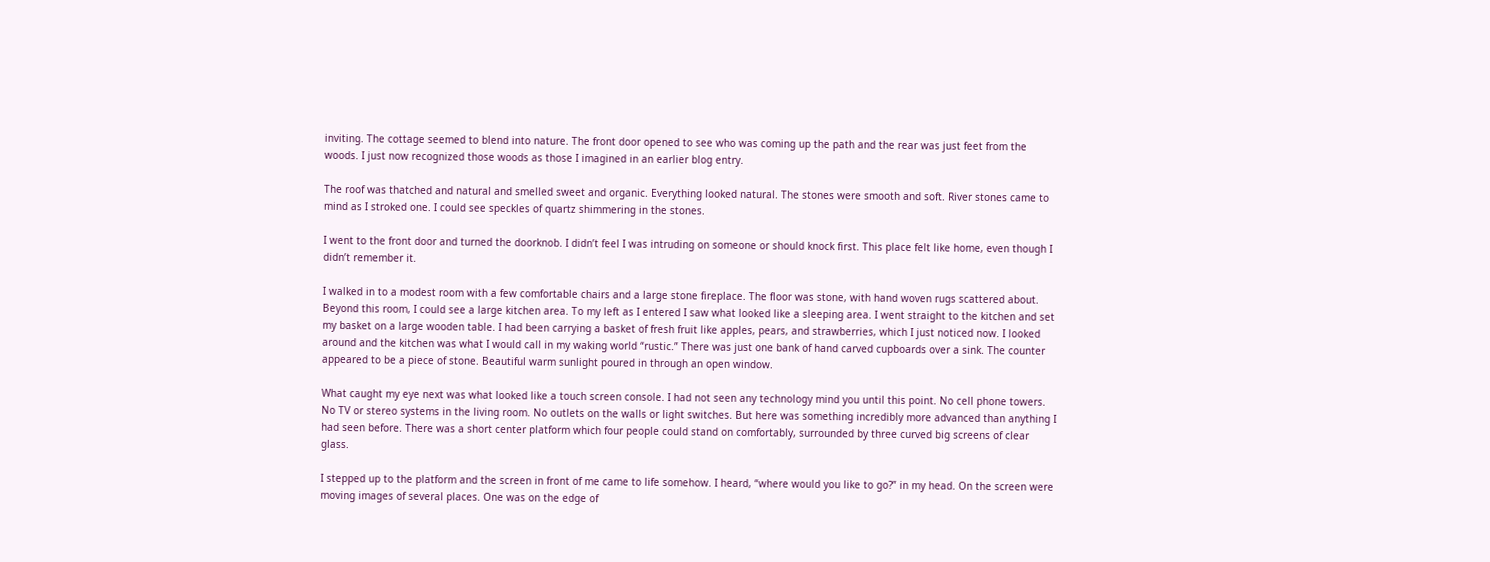inviting. The cottage seemed to blend into nature. The front door opened to see who was coming up the path and the rear was just feet from the woods. I just now recognized those woods as those I imagined in an earlier blog entry.

The roof was thatched and natural and smelled sweet and organic. Everything looked natural. The stones were smooth and soft. River stones came to mind as I stroked one. I could see speckles of quartz shimmering in the stones.

I went to the front door and turned the doorknob. I didn’t feel I was intruding on someone or should knock first. This place felt like home, even though I didn’t remember it.

I walked in to a modest room with a few comfortable chairs and a large stone fireplace. The floor was stone, with hand woven rugs scattered about. Beyond this room, I could see a large kitchen area. To my left as I entered I saw what looked like a sleeping area. I went straight to the kitchen and set my basket on a large wooden table. I had been carrying a basket of fresh fruit like apples, pears, and strawberries, which I just noticed now. I looked around and the kitchen was what I would call in my waking world “rustic.” There was just one bank of hand carved cupboards over a sink. The counter appeared to be a piece of stone. Beautiful warm sunlight poured in through an open window.

What caught my eye next was what looked like a touch screen console. I had not seen any technology mind you until this point. No cell phone towers. No TV or stereo systems in the living room. No outlets on the walls or light switches. But here was something incredibly more advanced than anything I had seen before. There was a short center platform which four people could stand on comfortably, surrounded by three curved big screens of clear glass.

I stepped up to the platform and the screen in front of me came to life somehow. I heard, “where would you like to go?” in my head. On the screen were moving images of several places. One was on the edge of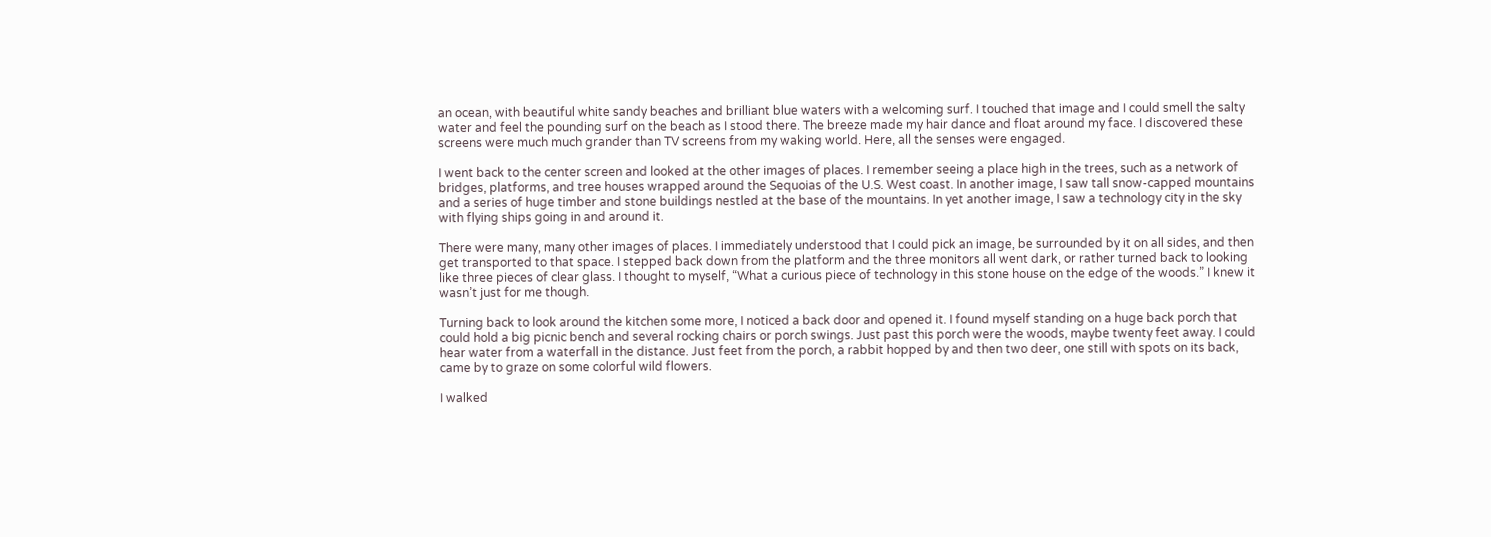an ocean, with beautiful white sandy beaches and brilliant blue waters with a welcoming surf. I touched that image and I could smell the salty water and feel the pounding surf on the beach as I stood there. The breeze made my hair dance and float around my face. I discovered these screens were much much grander than TV screens from my waking world. Here, all the senses were engaged.

I went back to the center screen and looked at the other images of places. I remember seeing a place high in the trees, such as a network of bridges, platforms, and tree houses wrapped around the Sequoias of the U.S. West coast. In another image, I saw tall snow-capped mountains and a series of huge timber and stone buildings nestled at the base of the mountains. In yet another image, I saw a technology city in the sky with flying ships going in and around it.

There were many, many other images of places. I immediately understood that I could pick an image, be surrounded by it on all sides, and then get transported to that space. I stepped back down from the platform and the three monitors all went dark, or rather turned back to looking like three pieces of clear glass. I thought to myself, “What a curious piece of technology in this stone house on the edge of the woods.” I knew it wasn’t just for me though.

Turning back to look around the kitchen some more, I noticed a back door and opened it. I found myself standing on a huge back porch that could hold a big picnic bench and several rocking chairs or porch swings. Just past this porch were the woods, maybe twenty feet away. I could hear water from a waterfall in the distance. Just feet from the porch, a rabbit hopped by and then two deer, one still with spots on its back, came by to graze on some colorful wild flowers.

I walked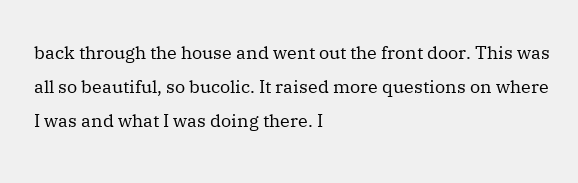back through the house and went out the front door. This was all so beautiful, so bucolic. It raised more questions on where I was and what I was doing there. I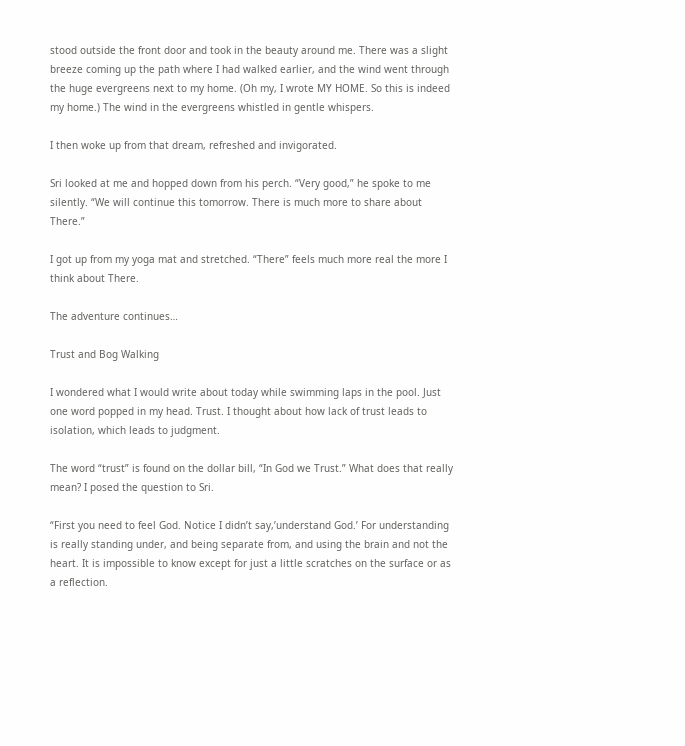stood outside the front door and took in the beauty around me. There was a slight breeze coming up the path where I had walked earlier, and the wind went through the huge evergreens next to my home. (Oh my, I wrote MY HOME. So this is indeed my home.) The wind in the evergreens whistled in gentle whispers.

I then woke up from that dream, refreshed and invigorated.

Sri looked at me and hopped down from his perch. “Very good,” he spoke to me silently. “We will continue this tomorrow. There is much more to share about There.”

I got up from my yoga mat and stretched. “There” feels much more real the more I think about There.

The adventure continues…

Trust and Bog Walking

I wondered what I would write about today while swimming laps in the pool. Just one word popped in my head. Trust. I thought about how lack of trust leads to isolation, which leads to judgment.

The word “trust” is found on the dollar bill, “In God we Trust.” What does that really mean? I posed the question to Sri.

“First you need to feel God. Notice I didn’t say,’understand God.’ For understanding is really standing under, and being separate from, and using the brain and not the heart. It is impossible to know except for just a little scratches on the surface or as a reflection.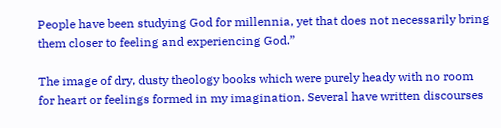People have been studying God for millennia, yet that does not necessarily bring them closer to feeling and experiencing God.”

The image of dry, dusty theology books which were purely heady with no room for heart or feelings formed in my imagination. Several have written discourses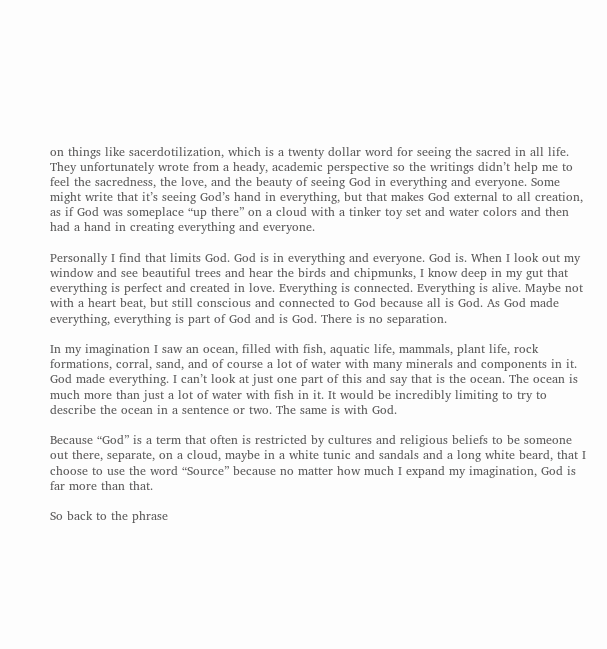on things like sacerdotilization, which is a twenty dollar word for seeing the sacred in all life. They unfortunately wrote from a heady, academic perspective so the writings didn’t help me to feel the sacredness, the love, and the beauty of seeing God in everything and everyone. Some might write that it’s seeing God’s hand in everything, but that makes God external to all creation, as if God was someplace “up there” on a cloud with a tinker toy set and water colors and then had a hand in creating everything and everyone.

Personally I find that limits God. God is in everything and everyone. God is. When I look out my window and see beautiful trees and hear the birds and chipmunks, I know deep in my gut that everything is perfect and created in love. Everything is connected. Everything is alive. Maybe not with a heart beat, but still conscious and connected to God because all is God. As God made everything, everything is part of God and is God. There is no separation.

In my imagination I saw an ocean, filled with fish, aquatic life, mammals, plant life, rock formations, corral, sand, and of course a lot of water with many minerals and components in it. God made everything. I can’t look at just one part of this and say that is the ocean. The ocean is much more than just a lot of water with fish in it. It would be incredibly limiting to try to describe the ocean in a sentence or two. The same is with God.

Because “God” is a term that often is restricted by cultures and religious beliefs to be someone out there, separate, on a cloud, maybe in a white tunic and sandals and a long white beard, that I choose to use the word “Source” because no matter how much I expand my imagination, God is far more than that.

So back to the phrase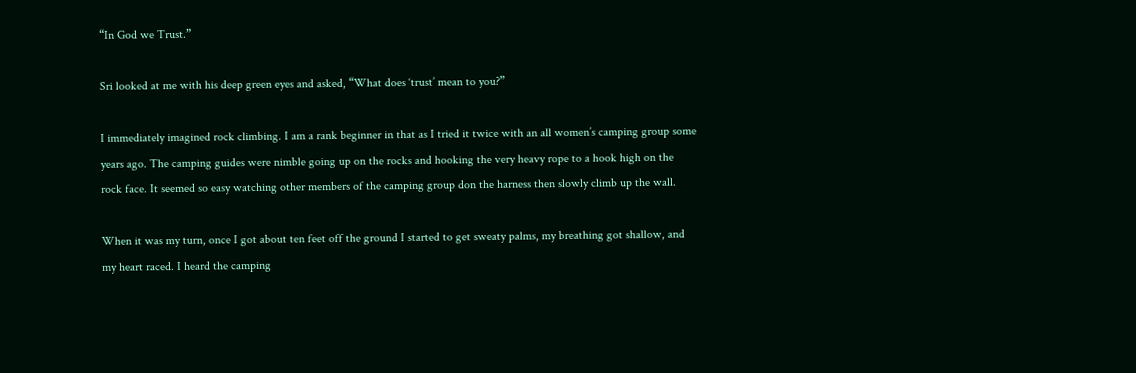“In God we Trust.”

Sri looked at me with his deep green eyes and asked, “What does ‘trust’ mean to you?”

I immediately imagined rock climbing. I am a rank beginner in that as I tried it twice with an all women’s camping group some years ago. The camping guides were nimble going up on the rocks and hooking the very heavy rope to a hook high on the rock face. It seemed so easy watching other members of the camping group don the harness then slowly climb up the wall.

When it was my turn, once I got about ten feet off the ground I started to get sweaty palms, my breathing got shallow, and my heart raced. I heard the camping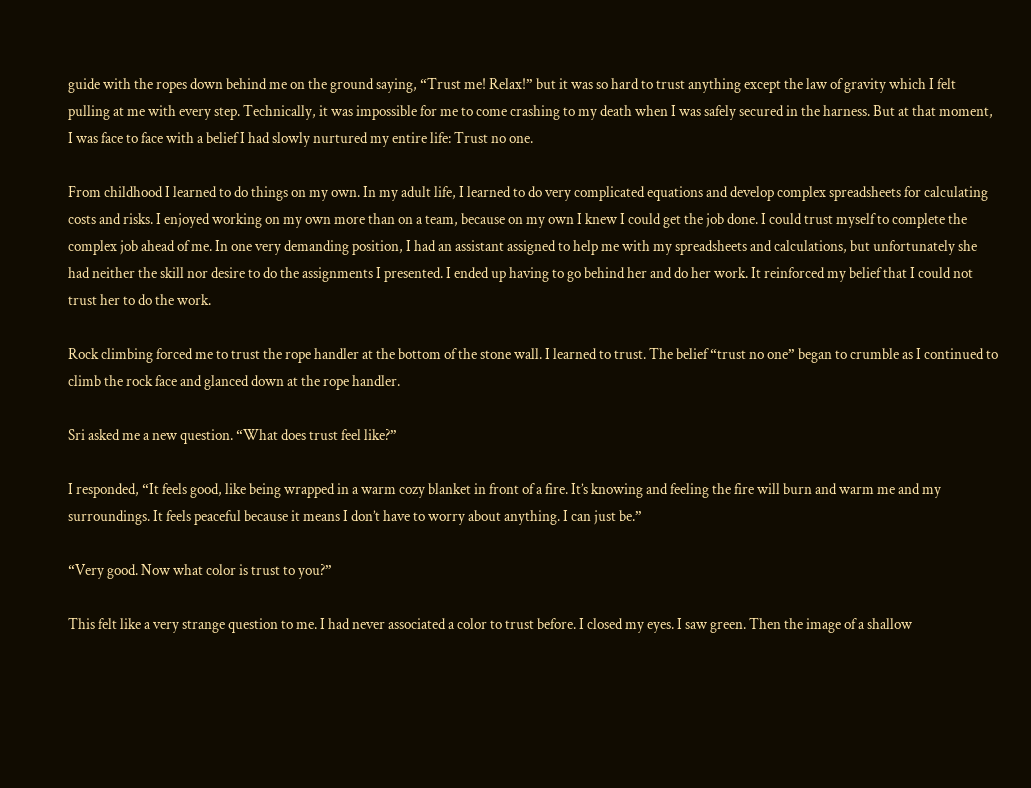guide with the ropes down behind me on the ground saying, “Trust me! Relax!” but it was so hard to trust anything except the law of gravity which I felt pulling at me with every step. Technically, it was impossible for me to come crashing to my death when I was safely secured in the harness. But at that moment, I was face to face with a belief I had slowly nurtured my entire life: Trust no one.

From childhood I learned to do things on my own. In my adult life, I learned to do very complicated equations and develop complex spreadsheets for calculating costs and risks. I enjoyed working on my own more than on a team, because on my own I knew I could get the job done. I could trust myself to complete the complex job ahead of me. In one very demanding position, I had an assistant assigned to help me with my spreadsheets and calculations, but unfortunately she had neither the skill nor desire to do the assignments I presented. I ended up having to go behind her and do her work. It reinforced my belief that I could not trust her to do the work.

Rock climbing forced me to trust the rope handler at the bottom of the stone wall. I learned to trust. The belief “trust no one” began to crumble as I continued to climb the rock face and glanced down at the rope handler.

Sri asked me a new question. “What does trust feel like?”

I responded, “It feels good, like being wrapped in a warm cozy blanket in front of a fire. It’s knowing and feeling the fire will burn and warm me and my surroundings. It feels peaceful because it means I don’t have to worry about anything. I can just be.”

“Very good. Now what color is trust to you?”

This felt like a very strange question to me. I had never associated a color to trust before. I closed my eyes. I saw green. Then the image of a shallow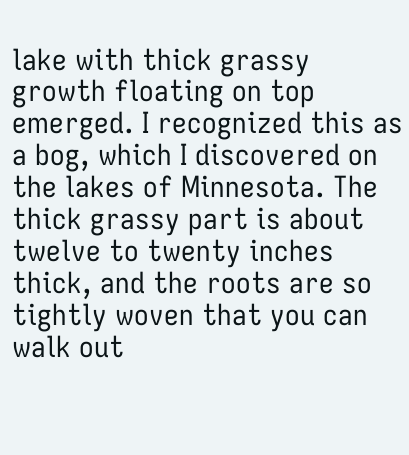lake with thick grassy growth floating on top emerged. I recognized this as a bog, which I discovered on the lakes of Minnesota. The thick grassy part is about twelve to twenty inches thick, and the roots are so tightly woven that you can walk out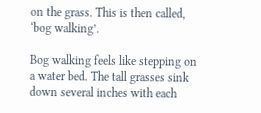on the grass. This is then called, ‘bog walking’.

Bog walking feels like stepping on a water bed. The tall grasses sink down several inches with each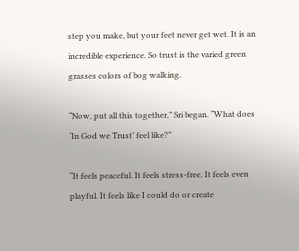step you make, but your feet never get wet. It is an incredible experience. So trust is the varied green grasses colors of bog walking.

“Now, put all this together,” Sri began. “What does ‘In God we Trust’ feel like?”

“It feels peaceful. It feels stress-free. It feels even playful. It feels like I could do or create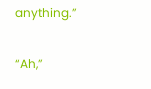anything.”

“Ah,”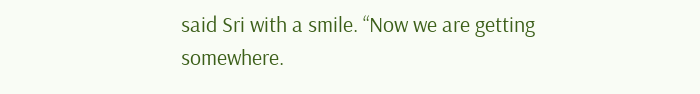said Sri with a smile. “Now we are getting somewhere.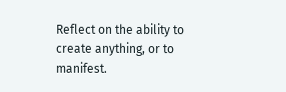Reflect on the ability to create anything, or to manifest.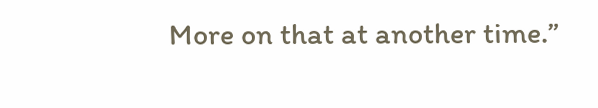More on that at another time.”